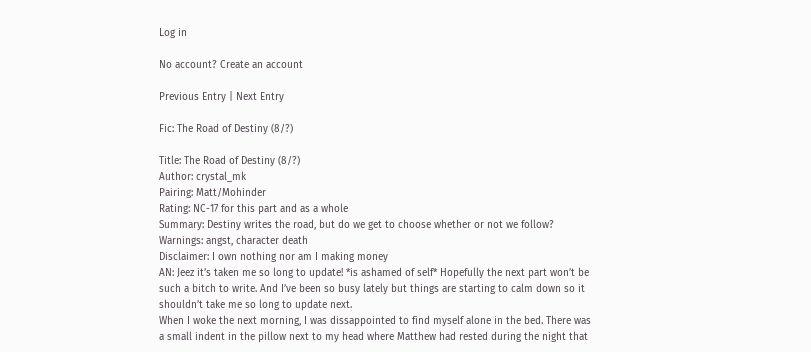Log in

No account? Create an account

Previous Entry | Next Entry

Fic: The Road of Destiny (8/?)

Title: The Road of Destiny (8/?)
Author: crystal_mk
Pairing: Matt/Mohinder
Rating: NC-17 for this part and as a whole
Summary: Destiny writes the road, but do we get to choose whether or not we follow?
Warnings: angst, character death
Disclaimer: I own nothing nor am I making money
AN: Jeez it’s taken me so long to update! *is ashamed of self* Hopefully the next part won’t be such a bitch to write. And I’ve been so busy lately but things are starting to calm down so it shouldn’t take me so long to update next.
When I woke the next morning, I was dissappointed to find myself alone in the bed. There was a small indent in the pillow next to my head where Matthew had rested during the night that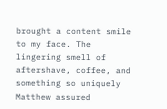brought a content smile to my face. The lingering smell of aftershave, coffee, and something so uniquely Matthew assured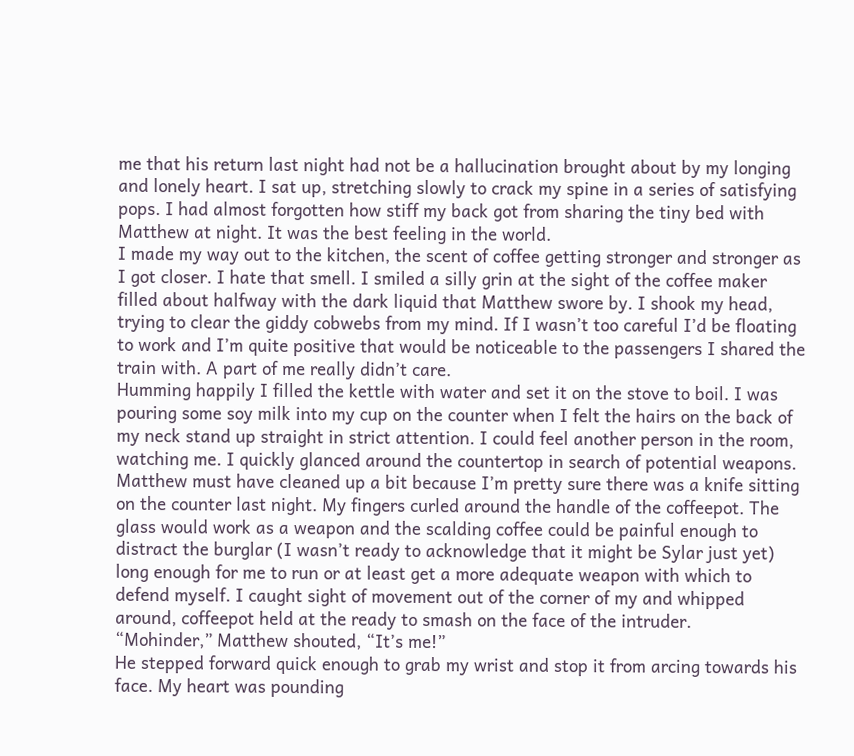me that his return last night had not be a hallucination brought about by my longing and lonely heart. I sat up, stretching slowly to crack my spine in a series of satisfying pops. I had almost forgotten how stiff my back got from sharing the tiny bed with Matthew at night. It was the best feeling in the world.
I made my way out to the kitchen, the scent of coffee getting stronger and stronger as I got closer. I hate that smell. I smiled a silly grin at the sight of the coffee maker filled about halfway with the dark liquid that Matthew swore by. I shook my head, trying to clear the giddy cobwebs from my mind. If I wasn’t too careful I’d be floating to work and I’m quite positive that would be noticeable to the passengers I shared the train with. A part of me really didn’t care.
Humming happily I filled the kettle with water and set it on the stove to boil. I was pouring some soy milk into my cup on the counter when I felt the hairs on the back of my neck stand up straight in strict attention. I could feel another person in the room, watching me. I quickly glanced around the countertop in search of potential weapons. Matthew must have cleaned up a bit because I’m pretty sure there was a knife sitting on the counter last night. My fingers curled around the handle of the coffeepot. The glass would work as a weapon and the scalding coffee could be painful enough to distract the burglar (I wasn’t ready to acknowledge that it might be Sylar just yet) long enough for me to run or at least get a more adequate weapon with which to defend myself. I caught sight of movement out of the corner of my and whipped around, coffeepot held at the ready to smash on the face of the intruder.
“Mohinder,” Matthew shouted, “It’s me!”
He stepped forward quick enough to grab my wrist and stop it from arcing towards his face. My heart was pounding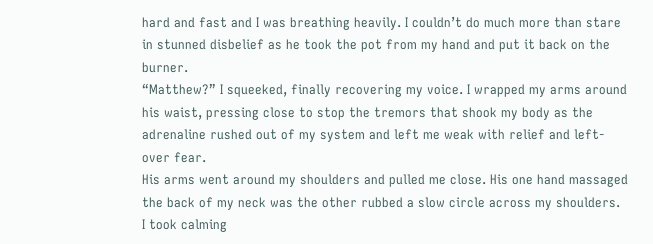hard and fast and I was breathing heavily. I couldn’t do much more than stare in stunned disbelief as he took the pot from my hand and put it back on the burner.
“Matthew?” I squeeked, finally recovering my voice. I wrapped my arms around his waist, pressing close to stop the tremors that shook my body as the adrenaline rushed out of my system and left me weak with relief and left-over fear.
His arms went around my shoulders and pulled me close. His one hand massaged the back of my neck was the other rubbed a slow circle across my shoulders.   I took calming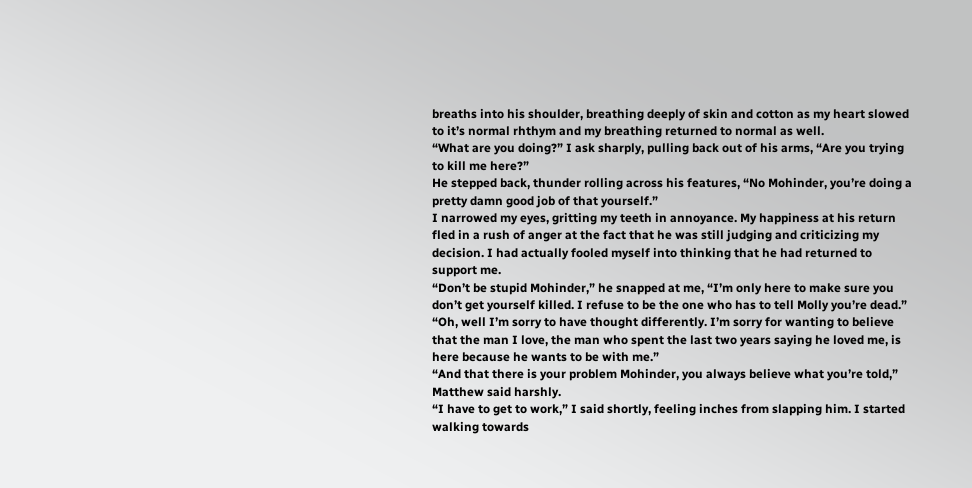breaths into his shoulder, breathing deeply of skin and cotton as my heart slowed to it’s normal rhthym and my breathing returned to normal as well.
“What are you doing?” I ask sharply, pulling back out of his arms, “Are you trying to kill me here?”
He stepped back, thunder rolling across his features, “No Mohinder, you’re doing a pretty damn good job of that yourself.”
I narrowed my eyes, gritting my teeth in annoyance. My happiness at his return fled in a rush of anger at the fact that he was still judging and criticizing my decision. I had actually fooled myself into thinking that he had returned to support me.
“Don’t be stupid Mohinder,” he snapped at me, “I’m only here to make sure you don’t get yourself killed. I refuse to be the one who has to tell Molly you’re dead.”
“Oh, well I’m sorry to have thought differently. I’m sorry for wanting to believe that the man I love, the man who spent the last two years saying he loved me, is here because he wants to be with me.”
“And that there is your problem Mohinder, you always believe what you’re told,” Matthew said harshly.
“I have to get to work,” I said shortly, feeling inches from slapping him. I started walking towards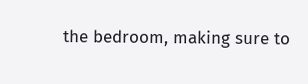the bedroom, making sure to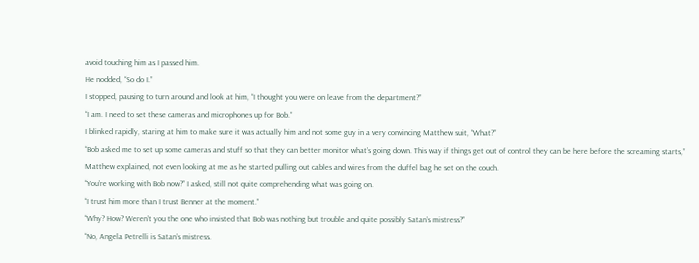avoid touching him as I passed him.
He nodded, “So do I.”
I stopped, pausing to turn around and look at him, “I thought you were on leave from the department?”
“I am. I need to set these cameras and microphones up for Bob.”
I blinked rapidly, staring at him to make sure it was actually him and not some guy in a very convincing Matthew suit, “What?”
“Bob asked me to set up some cameras and stuff so that they can better monitor what’s going down. This way if things get out of control they can be here before the screaming starts,” Matthew explained, not even looking at me as he started pulling out cables and wires from the duffel bag he set on the couch.
“You’re working with Bob now?” I asked, still not quite comprehending what was going on.
“I trust him more than I trust Benner at the moment.”
“Why? How? Weren’t you the one who insisted that Bob was nothing but trouble and quite possibly Satan’s mistress?”
“No, Angela Petrelli is Satan’s mistress.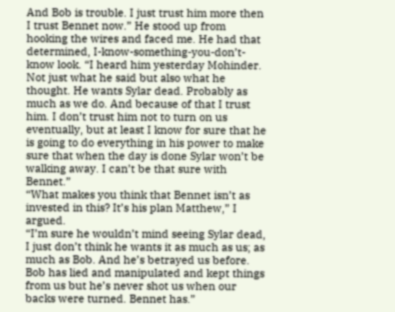And Bob is trouble. I just trust him more then I trust Bennet now.” He stood up from hooking the wires and faced me. He had that determined, I-know-something-you-don’t-know look. “I heard him yesterday Mohinder. Not just what he said but also what he thought. He wants Sylar dead. Probably as much as we do. And because of that I trust him. I don’t trust him not to turn on us eventually, but at least I know for sure that he is going to do everything in his power to make sure that when the day is done Sylar won’t be walking away. I can’t be that sure with Bennet.”
“What makes you think that Bennet isn’t as invested in this? It’s his plan Matthew,” I argued.
“I’m sure he wouldn’t mind seeing Sylar dead, I just don’t think he wants it as much as us; as much as Bob. And he’s betrayed us before. Bob has lied and manipulated and kept things from us but he’s never shot us when our backs were turned. Bennet has.”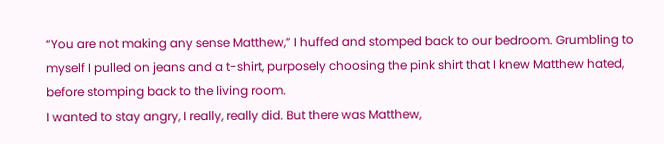“You are not making any sense Matthew,” I huffed and stomped back to our bedroom. Grumbling to myself I pulled on jeans and a t-shirt, purposely choosing the pink shirt that I knew Matthew hated, before stomping back to the living room.
I wanted to stay angry, I really, really did. But there was Matthew,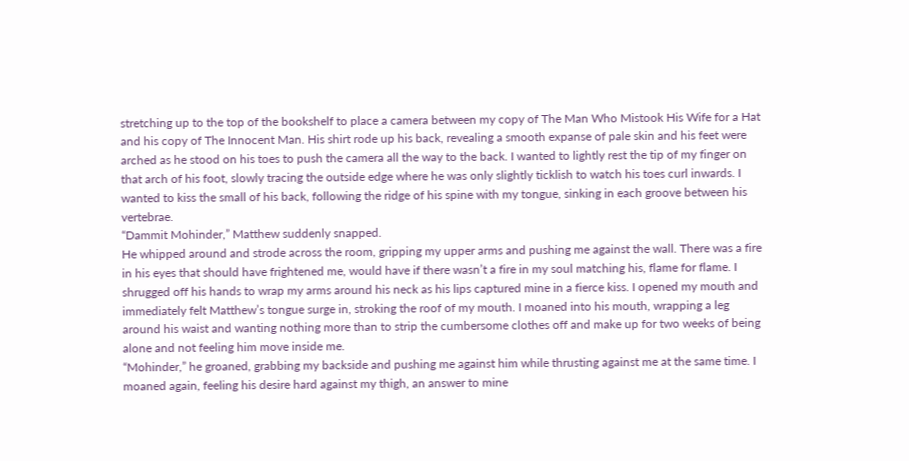stretching up to the top of the bookshelf to place a camera between my copy of The Man Who Mistook His Wife for a Hat and his copy of The Innocent Man. His shirt rode up his back, revealing a smooth expanse of pale skin and his feet were arched as he stood on his toes to push the camera all the way to the back. I wanted to lightly rest the tip of my finger on that arch of his foot, slowly tracing the outside edge where he was only slightly ticklish to watch his toes curl inwards. I wanted to kiss the small of his back, following the ridge of his spine with my tongue, sinking in each groove between his vertebrae.
“Dammit Mohinder,” Matthew suddenly snapped.
He whipped around and strode across the room, gripping my upper arms and pushing me against the wall. There was a fire in his eyes that should have frightened me, would have if there wasn’t a fire in my soul matching his, flame for flame. I shrugged off his hands to wrap my arms around his neck as his lips captured mine in a fierce kiss. I opened my mouth and immediately felt Matthew’s tongue surge in, stroking the roof of my mouth. I moaned into his mouth, wrapping a leg around his waist and wanting nothing more than to strip the cumbersome clothes off and make up for two weeks of being alone and not feeling him move inside me.
“Mohinder,” he groaned, grabbing my backside and pushing me against him while thrusting against me at the same time. I moaned again, feeling his desire hard against my thigh, an answer to mine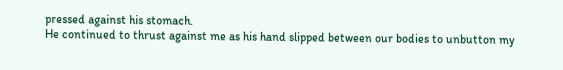pressed against his stomach.
He continued to thrust against me as his hand slipped between our bodies to unbutton my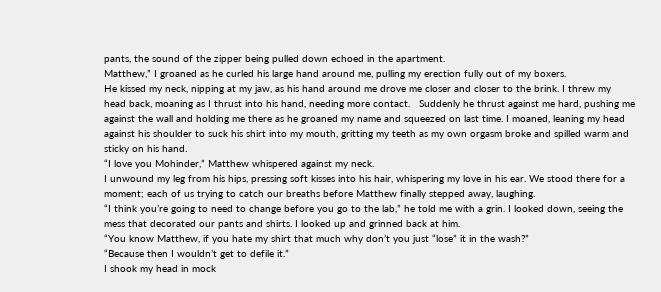pants, the sound of the zipper being pulled down echoed in the apartment.
Matthew,” I groaned as he curled his large hand around me, pulling my erection fully out of my boxers.
He kissed my neck, nipping at my jaw, as his hand around me drove me closer and closer to the brink. I threw my head back, moaning as I thrust into his hand, needing more contact.   Suddenly he thrust against me hard, pushing me against the wall and holding me there as he groaned my name and squeezed on last time. I moaned, leaning my head against his shoulder to suck his shirt into my mouth, gritting my teeth as my own orgasm broke and spilled warm and sticky on his hand.
“I love you Mohinder,” Matthew whispered against my neck.
I unwound my leg from his hips, pressing soft kisses into his hair, whispering my love in his ear. We stood there for a moment; each of us trying to catch our breaths before Matthew finally stepped away, laughing.
“I think you’re going to need to change before you go to the lab,” he told me with a grin. I looked down, seeing the mess that decorated our pants and shirts. I looked up and grinned back at him.
“You know Matthew, if you hate my shirt that much why don’t you just “lose” it in the wash?”
“Because then I wouldn’t get to defile it.”
I shook my head in mock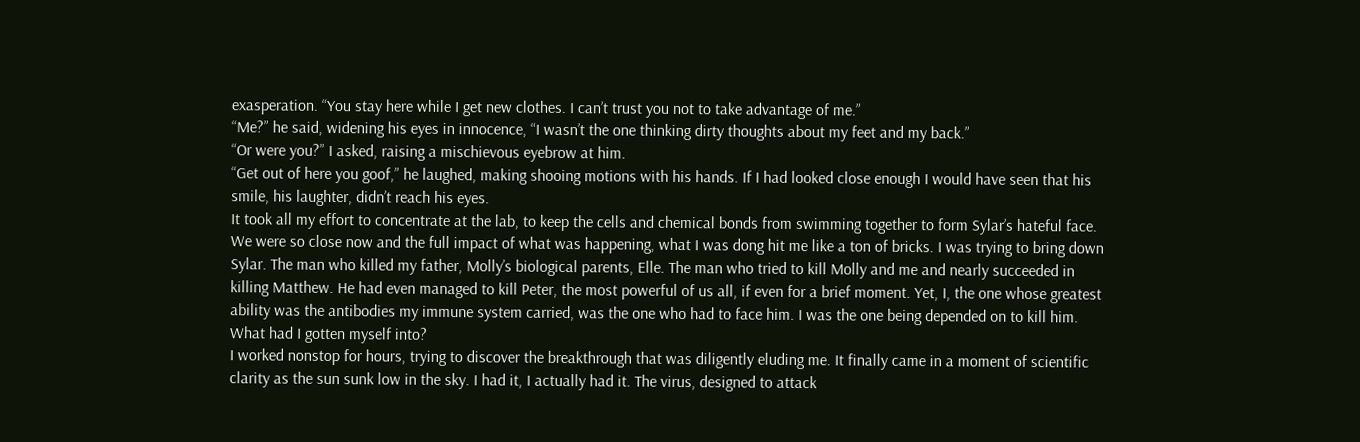exasperation. “You stay here while I get new clothes. I can’t trust you not to take advantage of me.”
“Me?” he said, widening his eyes in innocence, “I wasn’t the one thinking dirty thoughts about my feet and my back.”
“Or were you?” I asked, raising a mischievous eyebrow at him.
“Get out of here you goof,” he laughed, making shooing motions with his hands. If I had looked close enough I would have seen that his smile, his laughter, didn’t reach his eyes.
It took all my effort to concentrate at the lab, to keep the cells and chemical bonds from swimming together to form Sylar’s hateful face. We were so close now and the full impact of what was happening, what I was dong hit me like a ton of bricks. I was trying to bring down Sylar. The man who killed my father, Molly’s biological parents, Elle. The man who tried to kill Molly and me and nearly succeeded in killing Matthew. He had even managed to kill Peter, the most powerful of us all, if even for a brief moment. Yet, I, the one whose greatest ability was the antibodies my immune system carried, was the one who had to face him. I was the one being depended on to kill him.
What had I gotten myself into?
I worked nonstop for hours, trying to discover the breakthrough that was diligently eluding me. It finally came in a moment of scientific clarity as the sun sunk low in the sky. I had it, I actually had it. The virus, designed to attack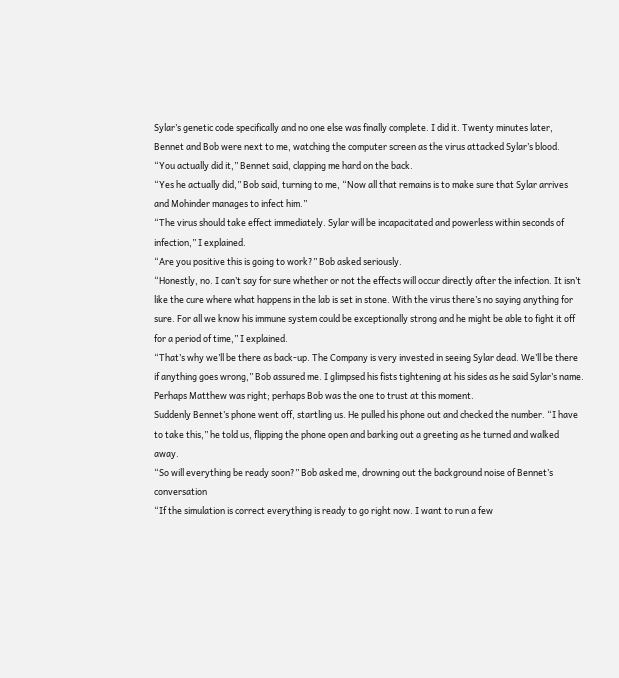Sylar’s genetic code specifically and no one else was finally complete. I did it. Twenty minutes later, Bennet and Bob were next to me, watching the computer screen as the virus attacked Sylar’s blood.
“You actually did it,” Bennet said, clapping me hard on the back.
“Yes he actually did,” Bob said, turning to me, “Now all that remains is to make sure that Sylar arrives and Mohinder manages to infect him.”
“The virus should take effect immediately. Sylar will be incapacitated and powerless within seconds of infection,” I explained.
“Are you positive this is going to work?” Bob asked seriously.
“Honestly, no. I can’t say for sure whether or not the effects will occur directly after the infection. It isn’t like the cure where what happens in the lab is set in stone. With the virus there’s no saying anything for sure. For all we know his immune system could be exceptionally strong and he might be able to fight it off for a period of time,” I explained.
“That’s why we’ll be there as back-up. The Company is very invested in seeing Sylar dead. We’ll be there if anything goes wrong,” Bob assured me. I glimpsed his fists tightening at his sides as he said Sylar’s name. Perhaps Matthew was right; perhaps Bob was the one to trust at this moment.
Suddenly Bennet’s phone went off, startling us. He pulled his phone out and checked the number. “I have to take this,” he told us, flipping the phone open and barking out a greeting as he turned and walked away.
“So will everything be ready soon?” Bob asked me, drowning out the background noise of Bennet’s conversation
“If the simulation is correct everything is ready to go right now. I want to run a few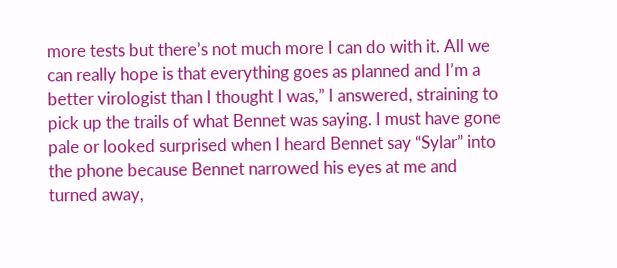more tests but there’s not much more I can do with it. All we can really hope is that everything goes as planned and I’m a better virologist than I thought I was,” I answered, straining to pick up the trails of what Bennet was saying. I must have gone pale or looked surprised when I heard Bennet say “Sylar” into the phone because Bennet narrowed his eyes at me and turned away,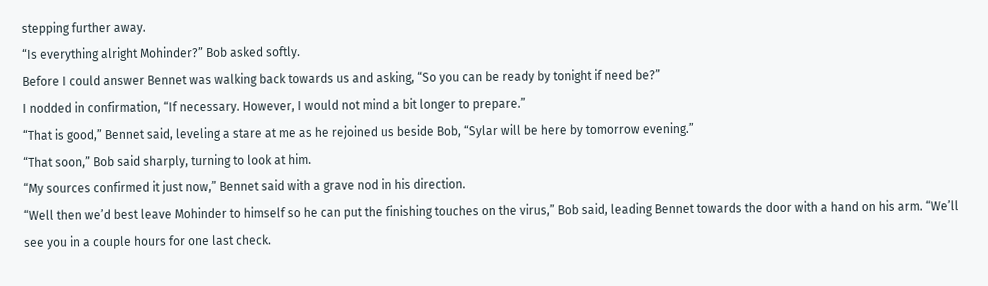stepping further away.
“Is everything alright Mohinder?” Bob asked softly.
Before I could answer Bennet was walking back towards us and asking, “So you can be ready by tonight if need be?”
I nodded in confirmation, “If necessary. However, I would not mind a bit longer to prepare.”
“That is good,” Bennet said, leveling a stare at me as he rejoined us beside Bob, “Sylar will be here by tomorrow evening.”
“That soon,” Bob said sharply, turning to look at him.
“My sources confirmed it just now,” Bennet said with a grave nod in his direction.
“Well then we’d best leave Mohinder to himself so he can put the finishing touches on the virus,” Bob said, leading Bennet towards the door with a hand on his arm. “We’ll see you in a couple hours for one last check.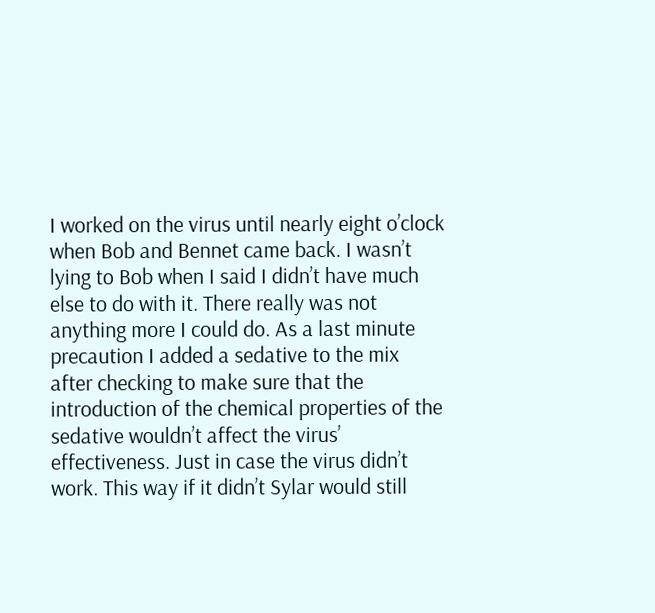I worked on the virus until nearly eight o’clock when Bob and Bennet came back. I wasn’t lying to Bob when I said I didn’t have much else to do with it. There really was not anything more I could do. As a last minute precaution I added a sedative to the mix after checking to make sure that the introduction of the chemical properties of the sedative wouldn’t affect the virus’ effectiveness. Just in case the virus didn’t work. This way if it didn’t Sylar would still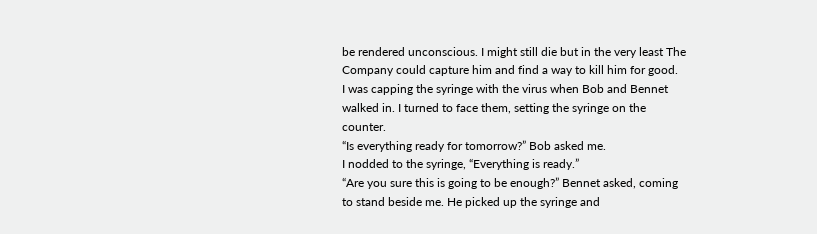be rendered unconscious. I might still die but in the very least The Company could capture him and find a way to kill him for good.
I was capping the syringe with the virus when Bob and Bennet walked in. I turned to face them, setting the syringe on the counter.
“Is everything ready for tomorrow?” Bob asked me.
I nodded to the syringe, “Everything is ready.”
“Are you sure this is going to be enough?” Bennet asked, coming to stand beside me. He picked up the syringe and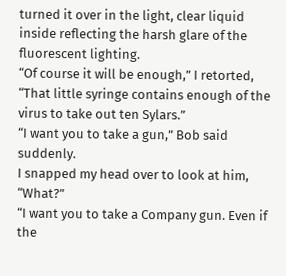turned it over in the light, clear liquid inside reflecting the harsh glare of the fluorescent lighting.
“Of course it will be enough,” I retorted, “That little syringe contains enough of the virus to take out ten Sylars.”
“I want you to take a gun,” Bob said suddenly.
I snapped my head over to look at him, “What?”
“I want you to take a Company gun. Even if the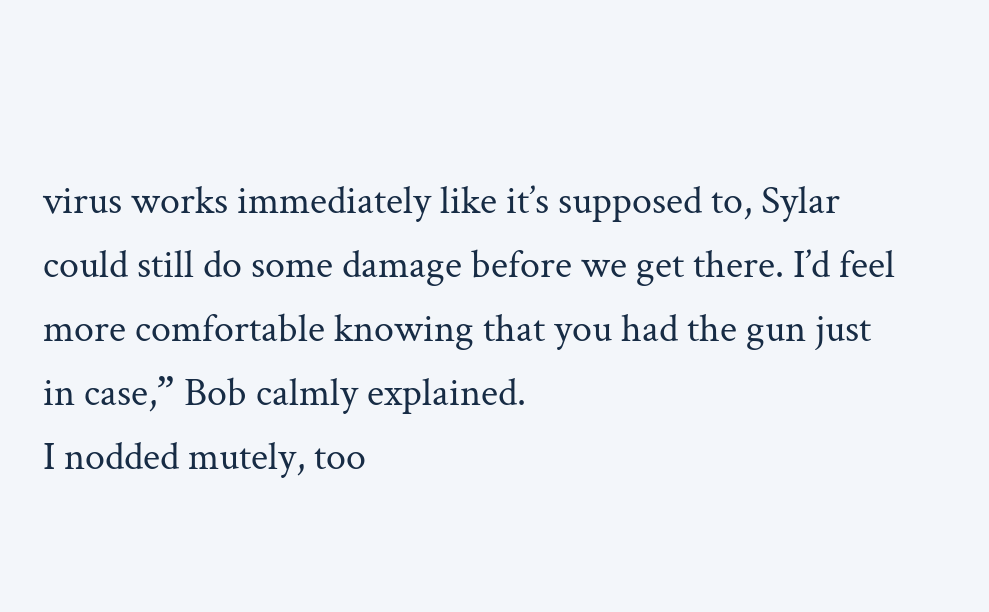virus works immediately like it’s supposed to, Sylar could still do some damage before we get there. I’d feel more comfortable knowing that you had the gun just in case,” Bob calmly explained.
I nodded mutely, too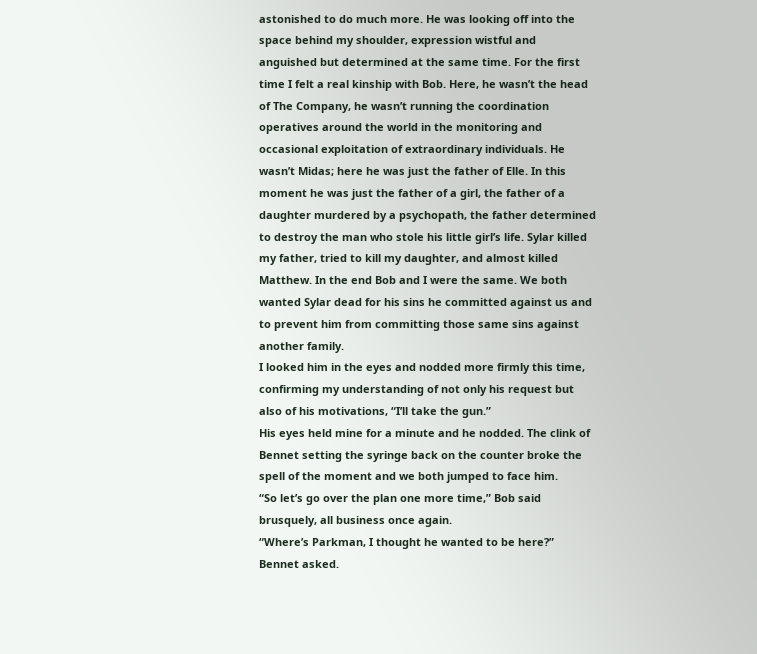astonished to do much more. He was looking off into the space behind my shoulder, expression wistful and anguished but determined at the same time. For the first time I felt a real kinship with Bob. Here, he wasn’t the head of The Company, he wasn’t running the coordination operatives around the world in the monitoring and occasional exploitation of extraordinary individuals. He wasn’t Midas; here he was just the father of Elle. In this moment he was just the father of a girl, the father of a daughter murdered by a psychopath, the father determined to destroy the man who stole his little girl’s life. Sylar killed my father, tried to kill my daughter, and almost killed Matthew. In the end Bob and I were the same. We both wanted Sylar dead for his sins he committed against us and to prevent him from committing those same sins against another family.
I looked him in the eyes and nodded more firmly this time, confirming my understanding of not only his request but also of his motivations, “I’ll take the gun.”
His eyes held mine for a minute and he nodded. The clink of Bennet setting the syringe back on the counter broke the spell of the moment and we both jumped to face him.
“So let’s go over the plan one more time,” Bob said brusquely, all business once again.
“Where’s Parkman, I thought he wanted to be here?” Bennet asked.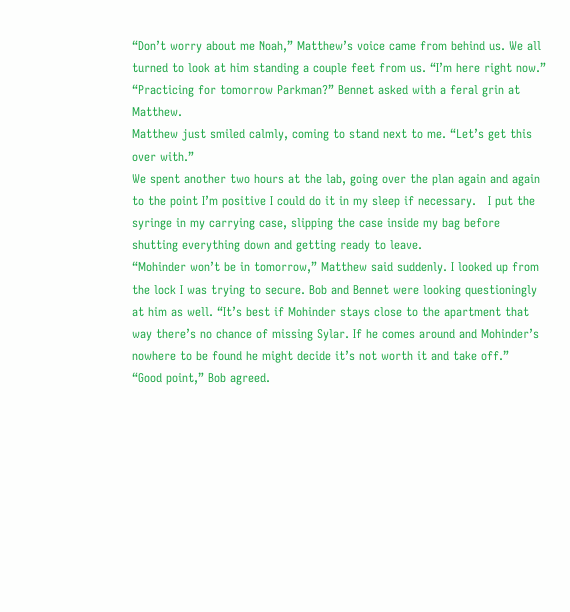“Don’t worry about me Noah,” Matthew’s voice came from behind us. We all turned to look at him standing a couple feet from us. “I’m here right now.”
“Practicing for tomorrow Parkman?” Bennet asked with a feral grin at Matthew.
Matthew just smiled calmly, coming to stand next to me. “Let’s get this over with.”
We spent another two hours at the lab, going over the plan again and again to the point I’m positive I could do it in my sleep if necessary.   I put the syringe in my carrying case, slipping the case inside my bag before shutting everything down and getting ready to leave.
“Mohinder won’t be in tomorrow,” Matthew said suddenly. I looked up from the lock I was trying to secure. Bob and Bennet were looking questioningly at him as well. “It’s best if Mohinder stays close to the apartment that way there’s no chance of missing Sylar. If he comes around and Mohinder’s nowhere to be found he might decide it’s not worth it and take off.”
“Good point,” Bob agreed.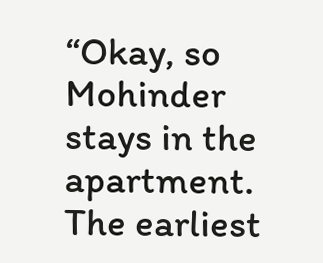“Okay, so Mohinder stays in the apartment. The earliest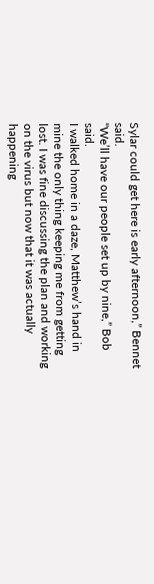Sylar could get here is early afternoon,” Bennet said.
“We’ll have our people set up by nine,” Bob said.
I walked home in a daze, Matthew’s hand in mine the only thing keeping me from getting lost. I was fine discussing the plan and working on the virus but now that it was actually happening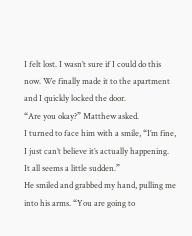I felt lost. I wasn’t sure if I could do this now. We finally made it to the apartment and I quickly locked the door.
“Are you okay?” Matthew asked.
I turned to face him with a smile, “I’m fine, I just can’t believe it’s actually happening. It all seems a little sudden.”
He smiled and grabbed my hand, pulling me into his arms. “You are going to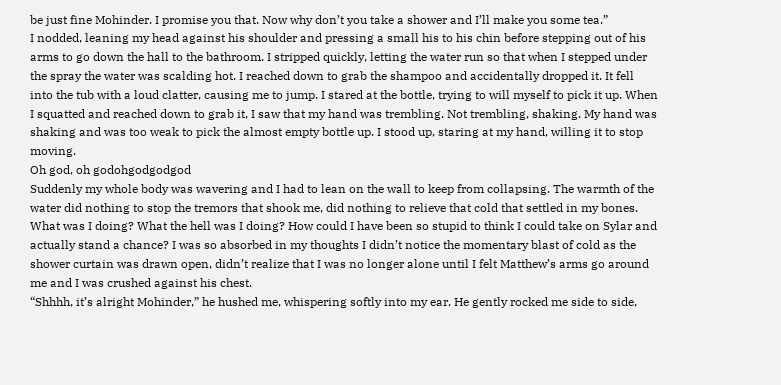be just fine Mohinder. I promise you that. Now why don’t you take a shower and I’ll make you some tea.”
I nodded, leaning my head against his shoulder and pressing a small his to his chin before stepping out of his arms to go down the hall to the bathroom. I stripped quickly, letting the water run so that when I stepped under the spray the water was scalding hot. I reached down to grab the shampoo and accidentally dropped it. It fell into the tub with a loud clatter, causing me to jump. I stared at the bottle, trying to will myself to pick it up. When I squatted and reached down to grab it, I saw that my hand was trembling. Not trembling, shaking. My hand was shaking and was too weak to pick the almost empty bottle up. I stood up, staring at my hand, willing it to stop moving.
Oh god, oh godohgodgodgod
Suddenly my whole body was wavering and I had to lean on the wall to keep from collapsing. The warmth of the water did nothing to stop the tremors that shook me, did nothing to relieve that cold that settled in my bones. What was I doing? What the hell was I doing? How could I have been so stupid to think I could take on Sylar and actually stand a chance? I was so absorbed in my thoughts I didn’t notice the momentary blast of cold as the shower curtain was drawn open, didn’t realize that I was no longer alone until I felt Matthew’s arms go around me and I was crushed against his chest.
“Shhhh, it’s alright Mohinder,” he hushed me, whispering softly into my ear. He gently rocked me side to side,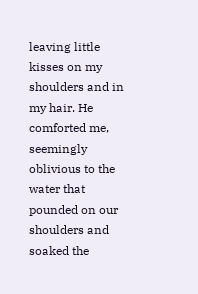leaving little kisses on my shoulders and in my hair. He comforted me, seemingly oblivious to the water that pounded on our shoulders and soaked the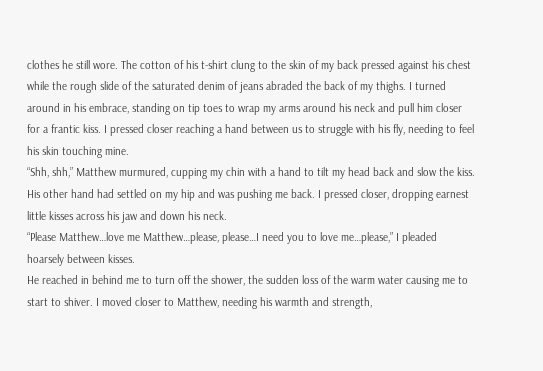clothes he still wore. The cotton of his t-shirt clung to the skin of my back pressed against his chest while the rough slide of the saturated denim of jeans abraded the back of my thighs. I turned around in his embrace, standing on tip toes to wrap my arms around his neck and pull him closer for a frantic kiss. I pressed closer reaching a hand between us to struggle with his fly, needing to feel his skin touching mine.
“Shh, shh,” Matthew murmured, cupping my chin with a hand to tilt my head back and slow the kiss. His other hand had settled on my hip and was pushing me back. I pressed closer, dropping earnest little kisses across his jaw and down his neck.
“Please Matthew…love me Matthew…please, please…I need you to love me…please,” I pleaded hoarsely between kisses.
He reached in behind me to turn off the shower, the sudden loss of the warm water causing me to start to shiver. I moved closer to Matthew, needing his warmth and strength,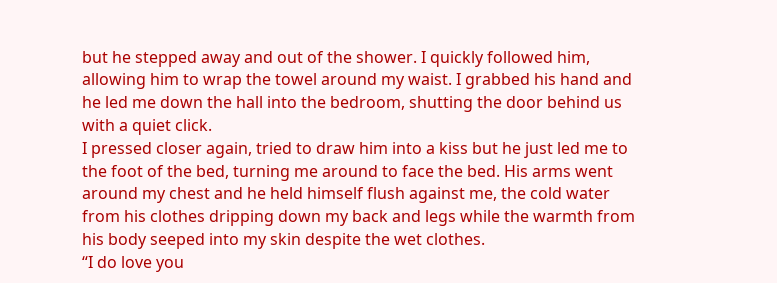but he stepped away and out of the shower. I quickly followed him, allowing him to wrap the towel around my waist. I grabbed his hand and he led me down the hall into the bedroom, shutting the door behind us with a quiet click.
I pressed closer again, tried to draw him into a kiss but he just led me to the foot of the bed, turning me around to face the bed. His arms went around my chest and he held himself flush against me, the cold water from his clothes dripping down my back and legs while the warmth from his body seeped into my skin despite the wet clothes.
“I do love you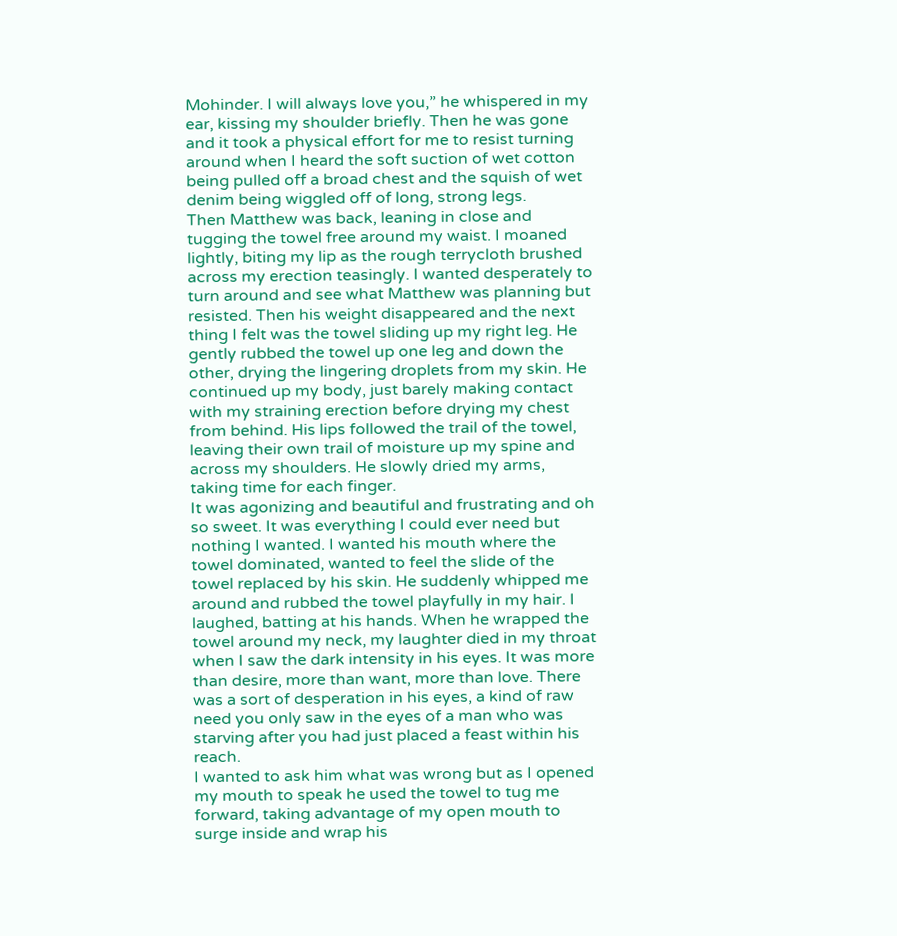Mohinder. I will always love you,” he whispered in my ear, kissing my shoulder briefly. Then he was gone and it took a physical effort for me to resist turning around when I heard the soft suction of wet cotton being pulled off a broad chest and the squish of wet denim being wiggled off of long, strong legs.
Then Matthew was back, leaning in close and tugging the towel free around my waist. I moaned lightly, biting my lip as the rough terrycloth brushed across my erection teasingly. I wanted desperately to turn around and see what Matthew was planning but resisted. Then his weight disappeared and the next thing I felt was the towel sliding up my right leg. He gently rubbed the towel up one leg and down the other, drying the lingering droplets from my skin. He continued up my body, just barely making contact with my straining erection before drying my chest from behind. His lips followed the trail of the towel, leaving their own trail of moisture up my spine and across my shoulders. He slowly dried my arms, taking time for each finger.
It was agonizing and beautiful and frustrating and oh so sweet. It was everything I could ever need but nothing I wanted. I wanted his mouth where the towel dominated, wanted to feel the slide of the towel replaced by his skin. He suddenly whipped me around and rubbed the towel playfully in my hair. I laughed, batting at his hands. When he wrapped the towel around my neck, my laughter died in my throat when I saw the dark intensity in his eyes. It was more than desire, more than want, more than love. There was a sort of desperation in his eyes, a kind of raw need you only saw in the eyes of a man who was starving after you had just placed a feast within his reach.
I wanted to ask him what was wrong but as I opened my mouth to speak he used the towel to tug me forward, taking advantage of my open mouth to surge inside and wrap his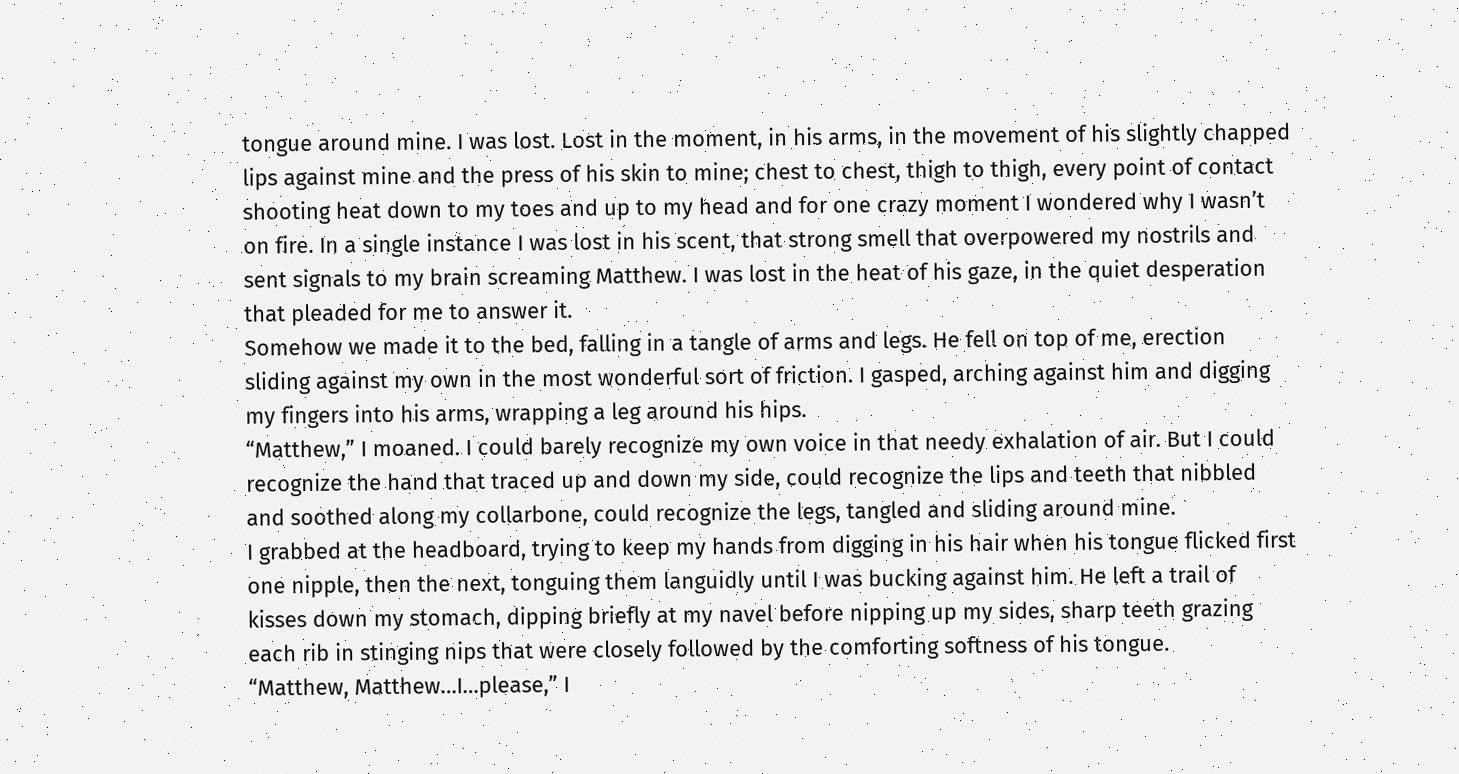tongue around mine. I was lost. Lost in the moment, in his arms, in the movement of his slightly chapped lips against mine and the press of his skin to mine; chest to chest, thigh to thigh, every point of contact shooting heat down to my toes and up to my head and for one crazy moment I wondered why I wasn’t on fire. In a single instance I was lost in his scent, that strong smell that overpowered my nostrils and sent signals to my brain screaming Matthew. I was lost in the heat of his gaze, in the quiet desperation that pleaded for me to answer it.
Somehow we made it to the bed, falling in a tangle of arms and legs. He fell on top of me, erection sliding against my own in the most wonderful sort of friction. I gasped, arching against him and digging my fingers into his arms, wrapping a leg around his hips.
“Matthew,” I moaned. I could barely recognize my own voice in that needy exhalation of air. But I could recognize the hand that traced up and down my side, could recognize the lips and teeth that nibbled and soothed along my collarbone, could recognize the legs, tangled and sliding around mine.
I grabbed at the headboard, trying to keep my hands from digging in his hair when his tongue flicked first one nipple, then the next, tonguing them languidly until I was bucking against him. He left a trail of kisses down my stomach, dipping briefly at my navel before nipping up my sides, sharp teeth grazing each rib in stinging nips that were closely followed by the comforting softness of his tongue.
“Matthew, Matthew…I…please,” I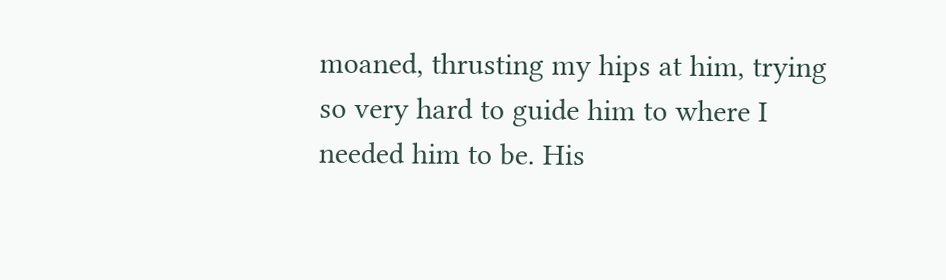moaned, thrusting my hips at him, trying so very hard to guide him to where I needed him to be. His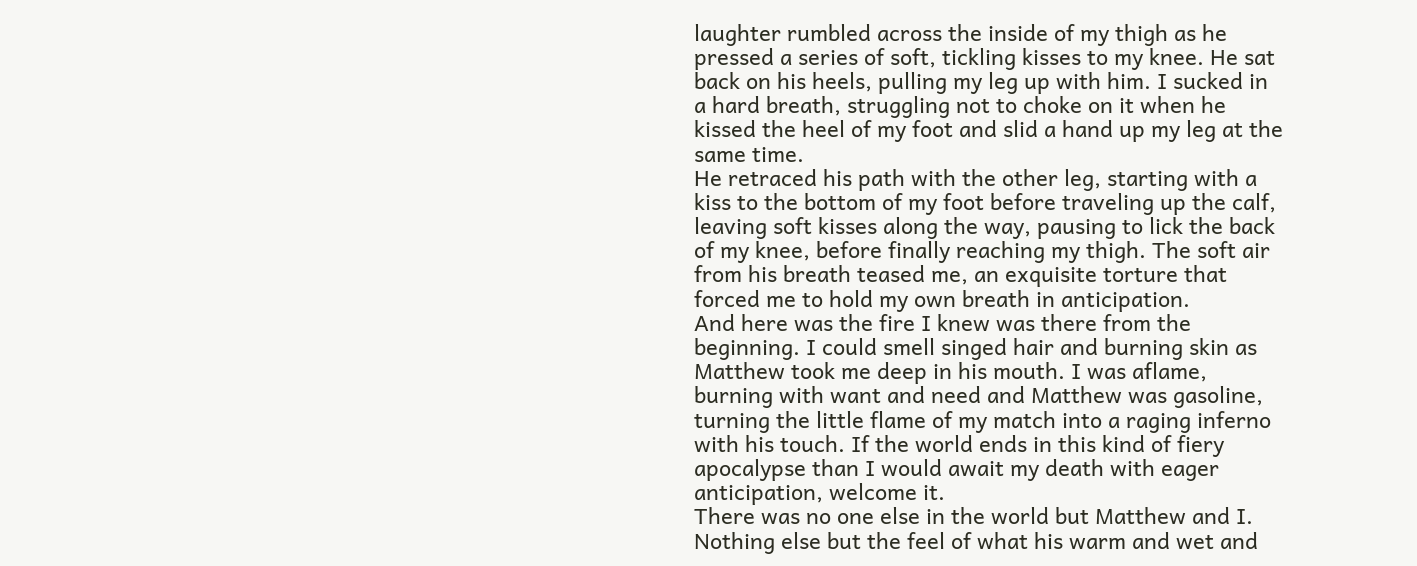laughter rumbled across the inside of my thigh as he pressed a series of soft, tickling kisses to my knee. He sat back on his heels, pulling my leg up with him. I sucked in a hard breath, struggling not to choke on it when he kissed the heel of my foot and slid a hand up my leg at the same time.
He retraced his path with the other leg, starting with a kiss to the bottom of my foot before traveling up the calf, leaving soft kisses along the way, pausing to lick the back of my knee, before finally reaching my thigh. The soft air from his breath teased me, an exquisite torture that forced me to hold my own breath in anticipation.
And here was the fire I knew was there from the beginning. I could smell singed hair and burning skin as Matthew took me deep in his mouth. I was aflame, burning with want and need and Matthew was gasoline, turning the little flame of my match into a raging inferno with his touch. If the world ends in this kind of fiery apocalypse than I would await my death with eager anticipation, welcome it.
There was no one else in the world but Matthew and I. Nothing else but the feel of what his warm and wet and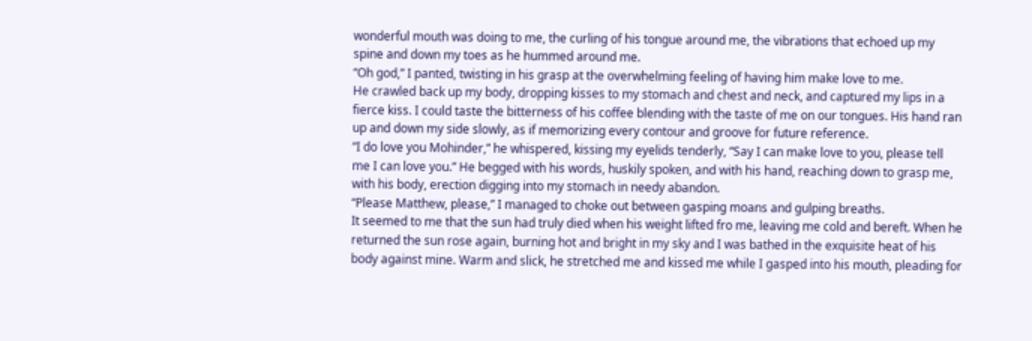wonderful mouth was doing to me, the curling of his tongue around me, the vibrations that echoed up my spine and down my toes as he hummed around me.
“Oh god,” I panted, twisting in his grasp at the overwhelming feeling of having him make love to me.
He crawled back up my body, dropping kisses to my stomach and chest and neck, and captured my lips in a fierce kiss. I could taste the bitterness of his coffee blending with the taste of me on our tongues. His hand ran up and down my side slowly, as if memorizing every contour and groove for future reference.
“I do love you Mohinder,” he whispered, kissing my eyelids tenderly, “Say I can make love to you, please tell me I can love you.” He begged with his words, huskily spoken, and with his hand, reaching down to grasp me, with his body, erection digging into my stomach in needy abandon.
“Please Matthew, please,” I managed to choke out between gasping moans and gulping breaths.
It seemed to me that the sun had truly died when his weight lifted fro me, leaving me cold and bereft. When he returned the sun rose again, burning hot and bright in my sky and I was bathed in the exquisite heat of his body against mine. Warm and slick, he stretched me and kissed me while I gasped into his mouth, pleading for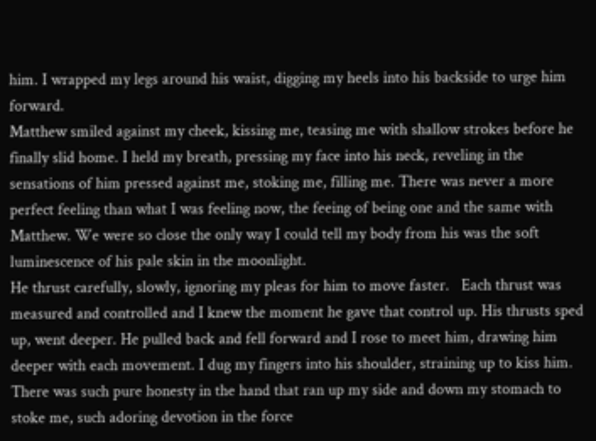him. I wrapped my legs around his waist, digging my heels into his backside to urge him forward.
Matthew smiled against my cheek, kissing me, teasing me with shallow strokes before he finally slid home. I held my breath, pressing my face into his neck, reveling in the sensations of him pressed against me, stoking me, filling me. There was never a more perfect feeling than what I was feeling now, the feeing of being one and the same with Matthew. We were so close the only way I could tell my body from his was the soft luminescence of his pale skin in the moonlight.
He thrust carefully, slowly, ignoring my pleas for him to move faster.   Each thrust was measured and controlled and I knew the moment he gave that control up. His thrusts sped up, went deeper. He pulled back and fell forward and I rose to meet him, drawing him deeper with each movement. I dug my fingers into his shoulder, straining up to kiss him.
There was such pure honesty in the hand that ran up my side and down my stomach to stoke me, such adoring devotion in the force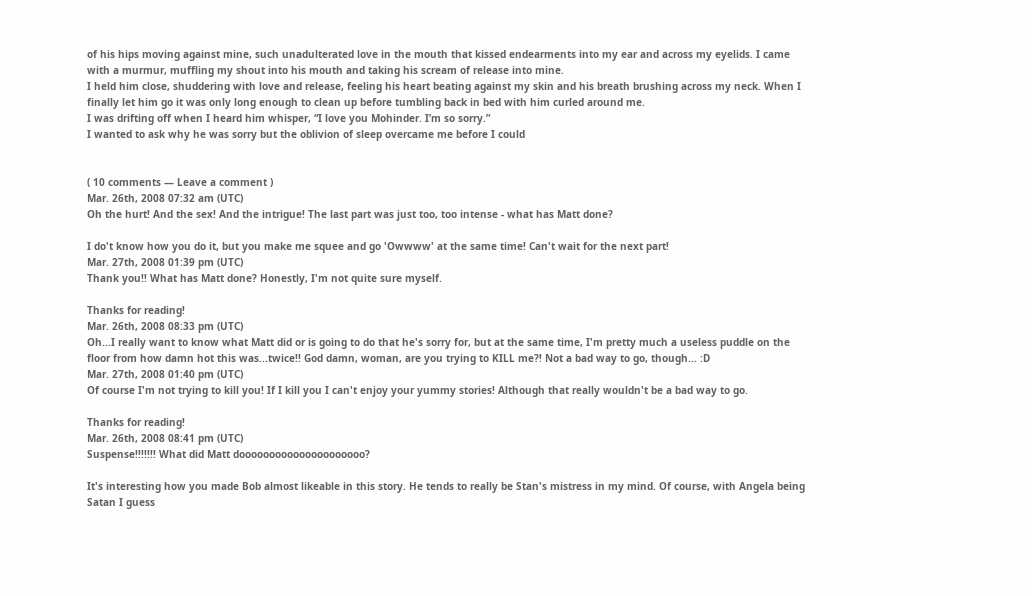of his hips moving against mine, such unadulterated love in the mouth that kissed endearments into my ear and across my eyelids. I came with a murmur, muffling my shout into his mouth and taking his scream of release into mine.
I held him close, shuddering with love and release, feeling his heart beating against my skin and his breath brushing across my neck. When I finally let him go it was only long enough to clean up before tumbling back in bed with him curled around me.
I was drifting off when I heard him whisper, “I love you Mohinder. I’m so sorry.”
I wanted to ask why he was sorry but the oblivion of sleep overcame me before I could


( 10 comments — Leave a comment )
Mar. 26th, 2008 07:32 am (UTC)
Oh the hurt! And the sex! And the intrigue! The last part was just too, too intense - what has Matt done?

I do't know how you do it, but you make me squee and go 'Owwww' at the same time! Can't wait for the next part!
Mar. 27th, 2008 01:39 pm (UTC)
Thank you!! What has Matt done? Honestly, I'm not quite sure myself.

Thanks for reading!
Mar. 26th, 2008 08:33 pm (UTC)
Oh...I really want to know what Matt did or is going to do that he's sorry for, but at the same time, I'm pretty much a useless puddle on the floor from how damn hot this was...twice!! God damn, woman, are you trying to KILL me?! Not a bad way to go, though... :D
Mar. 27th, 2008 01:40 pm (UTC)
Of course I'm not trying to kill you! If I kill you I can't enjoy your yummy stories! Although that really wouldn't be a bad way to go.

Thanks for reading!
Mar. 26th, 2008 08:41 pm (UTC)
Suspense!!!!!!! What did Matt dooooooooooooooooooooo?

It's interesting how you made Bob almost likeable in this story. He tends to really be Stan's mistress in my mind. Of course, with Angela being Satan I guess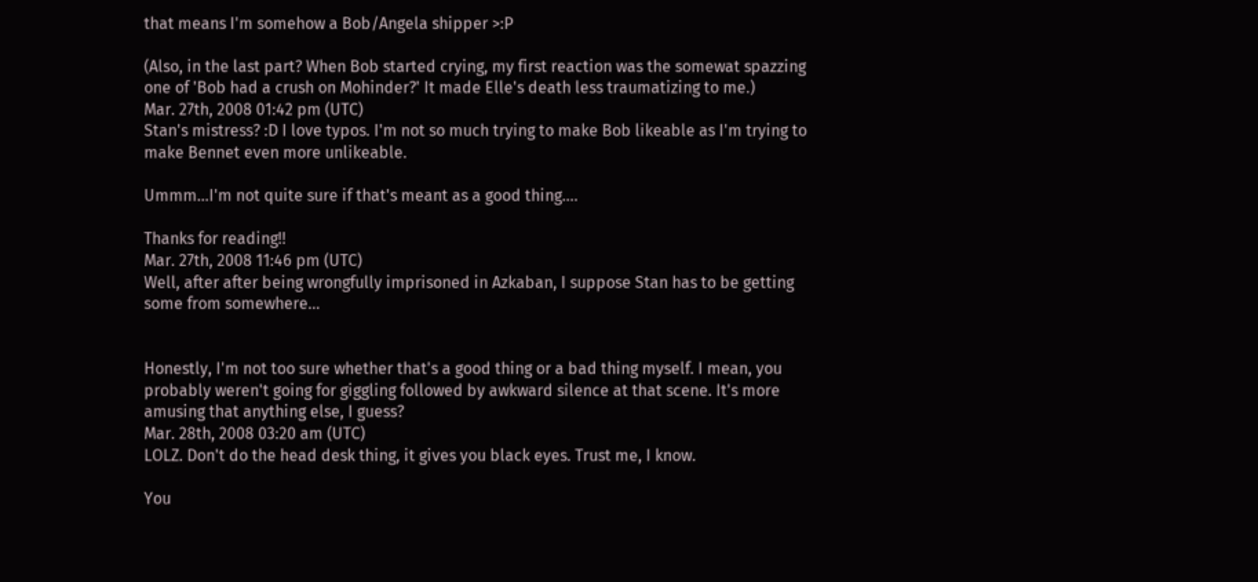that means I'm somehow a Bob/Angela shipper >:P

(Also, in the last part? When Bob started crying, my first reaction was the somewat spazzing one of 'Bob had a crush on Mohinder?' It made Elle's death less traumatizing to me.)
Mar. 27th, 2008 01:42 pm (UTC)
Stan's mistress? :D I love typos. I'm not so much trying to make Bob likeable as I'm trying to make Bennet even more unlikeable.

Ummm...I'm not quite sure if that's meant as a good thing....

Thanks for reading!!
Mar. 27th, 2008 11:46 pm (UTC)
Well, after after being wrongfully imprisoned in Azkaban, I suppose Stan has to be getting some from somewhere...


Honestly, I'm not too sure whether that's a good thing or a bad thing myself. I mean, you probably weren't going for giggling followed by awkward silence at that scene. It's more amusing that anything else, I guess?
Mar. 28th, 2008 03:20 am (UTC)
LOLZ. Don't do the head desk thing, it gives you black eyes. Trust me, I know.

You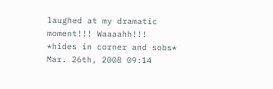laughed at my dramatic moment!!! Waaaahh!!! *hides in corner and sobs*
Mar. 26th, 2008 09:14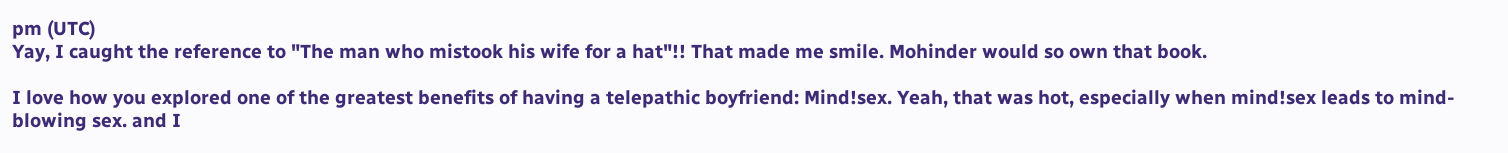pm (UTC)
Yay, I caught the reference to "The man who mistook his wife for a hat"!! That made me smile. Mohinder would so own that book.

I love how you explored one of the greatest benefits of having a telepathic boyfriend: Mind!sex. Yeah, that was hot, especially when mind!sex leads to mind-blowing sex. and I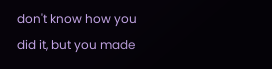don't know how you did it, but you made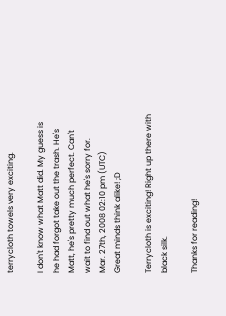terrycloth towels very exciting.

I don't know what Matt did. My guess is he had forgot take out the trash. He's Matt, he's pretty much perfect. Can't wait to find out what he's sorry for.
Mar. 27th, 2008 02:10 pm (UTC)
Great minds think alike! ;D

Terrycloth is exciting! Right up there with black silk.

Thanks for reading!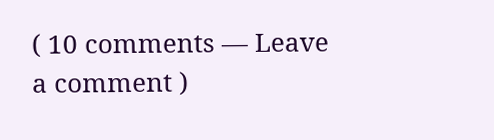( 10 comments — Leave a comment )